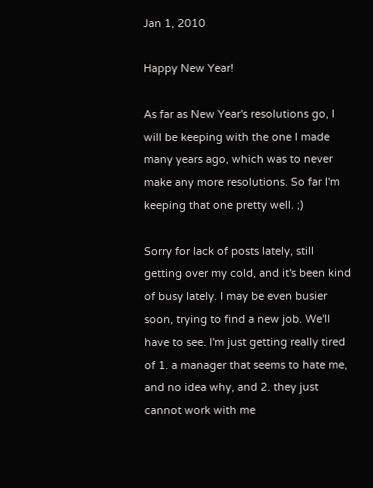Jan 1, 2010

Happy New Year!

As far as New Year's resolutions go, I will be keeping with the one I made many years ago, which was to never make any more resolutions. So far I'm keeping that one pretty well. ;)

Sorry for lack of posts lately, still getting over my cold, and it's been kind of busy lately. I may be even busier soon, trying to find a new job. We'll have to see. I'm just getting really tired of 1. a manager that seems to hate me, and no idea why, and 2. they just cannot work with me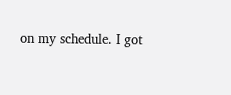on my schedule. I got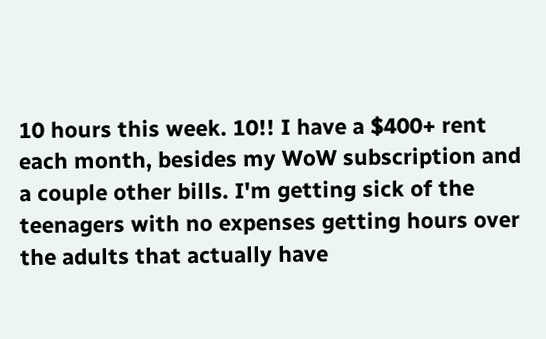10 hours this week. 10!! I have a $400+ rent each month, besides my WoW subscription and a couple other bills. I'm getting sick of the teenagers with no expenses getting hours over the adults that actually have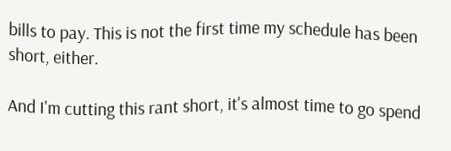bills to pay. This is not the first time my schedule has been short, either.

And I'm cutting this rant short, it's almost time to go spend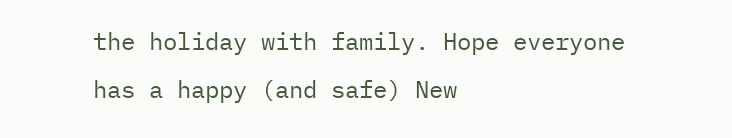the holiday with family. Hope everyone has a happy (and safe) New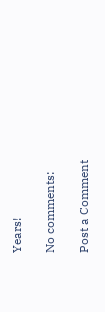Years!

No comments:

Post a Comment